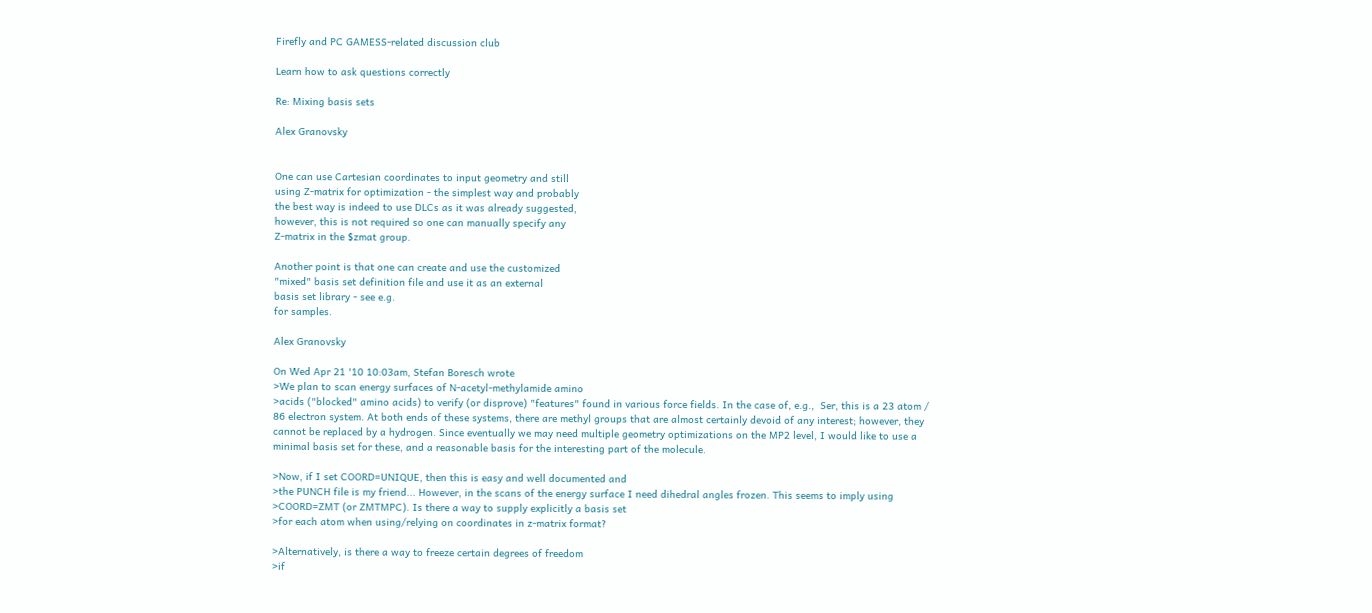Firefly and PC GAMESS-related discussion club

Learn how to ask questions correctly

Re: Mixing basis sets

Alex Granovsky


One can use Cartesian coordinates to input geometry and still
using Z-matrix for optimization - the simplest way and probably
the best way is indeed to use DLCs as it was already suggested,
however, this is not required so one can manually specify any
Z-matrix in the $zmat group.

Another point is that one can create and use the customized
"mixed" basis set definition file and use it as an external
basis set library - see e.g.
for samples.

Alex Granovsky

On Wed Apr 21 '10 10:03am, Stefan Boresch wrote
>We plan to scan energy surfaces of N-acetyl-methylamide amino
>acids ("blocked" amino acids) to verify (or disprove) "features" found in various force fields. In the case of, e.g.,  Ser, this is a 23 atom / 86 electron system. At both ends of these systems, there are methyl groups that are almost certainly devoid of any interest; however, they cannot be replaced by a hydrogen. Since eventually we may need multiple geometry optimizations on the MP2 level, I would like to use a minimal basis set for these, and a reasonable basis for the interesting part of the molecule.

>Now, if I set COORD=UNIQUE, then this is easy and well documented and
>the PUNCH file is my friend... However, in the scans of the energy surface I need dihedral angles frozen. This seems to imply using
>COORD=ZMT (or ZMTMPC). Is there a way to supply explicitly a basis set
>for each atom when using/relying on coordinates in z-matrix format?

>Alternatively, is there a way to freeze certain degrees of freedom
>if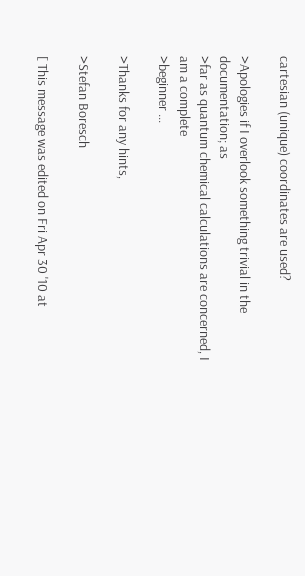cartesian (unique) coordinates are used?

>Apologies if I overlook something trivial in the documentation; as
>far as quantum chemical calculations are concerned, I am a complete
>beginner ...

>Thanks for any hints,

>Stefan Boresch

[ This message was edited on Fri Apr 30 '10 at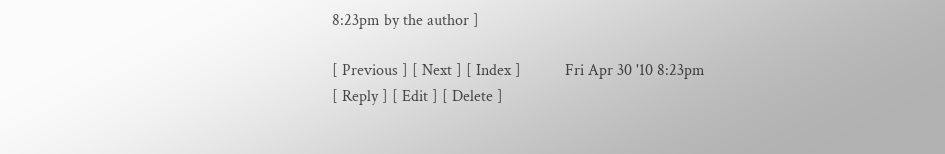8:23pm by the author ]

[ Previous ] [ Next ] [ Index ]           Fri Apr 30 '10 8:23pm
[ Reply ] [ Edit ] [ Delete ]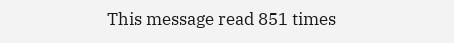This message read 851 times